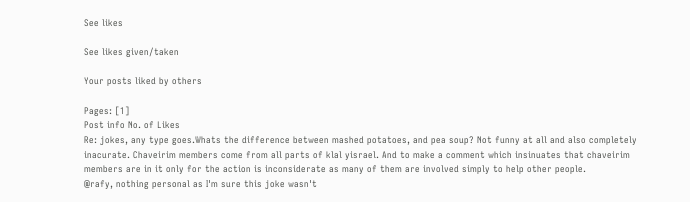See likes

See likes given/taken

Your posts liked by others

Pages: [1]
Post info No. of Likes
Re: jokes, any type goes.Whats the difference between mashed potatoes, and pea soup? Not funny at all and also completely inacurate. Chaveirim members come from all parts of klal yisrael. And to make a comment which insinuates that chaveirim members are in it only for the action is inconsiderate as many of them are involved simply to help other people.
@rafy, nothing personal as I'm sure this joke wasn't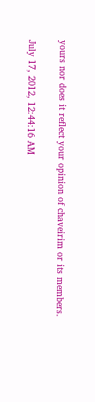yours nor does it reflect your opinion of chaveirim or its members.

July 17, 2012, 12:44:16 AM